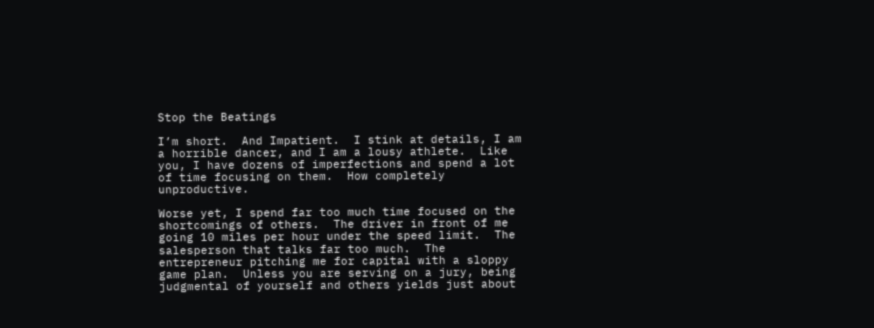Stop the Beatings

I’m short.  And Impatient.  I stink at details, I am a horrible dancer, and I am a lousy athlete.  Like you, I have dozens of imperfections and spend a lot of time focusing on them.  How completely unproductive.

Worse yet, I spend far too much time focused on the shortcomings of others.  The driver in front of me going 10 miles per hour under the speed limit.  The salesperson that talks far too much.  The entrepreneur pitching me for capital with a sloppy game plan.  Unless you are serving on a jury, being judgmental of yourself and others yields just about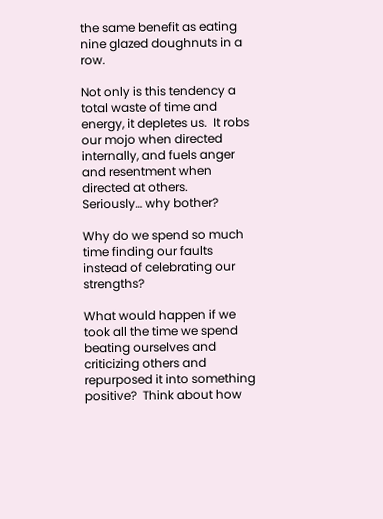the same benefit as eating nine glazed doughnuts in a row.

Not only is this tendency a total waste of time and energy, it depletes us.  It robs our mojo when directed internally, and fuels anger and resentment when directed at others.  Seriously… why bother?

Why do we spend so much time finding our faults instead of celebrating our strengths?

What would happen if we took all the time we spend beating ourselves and criticizing others and repurposed it into something positive?  Think about how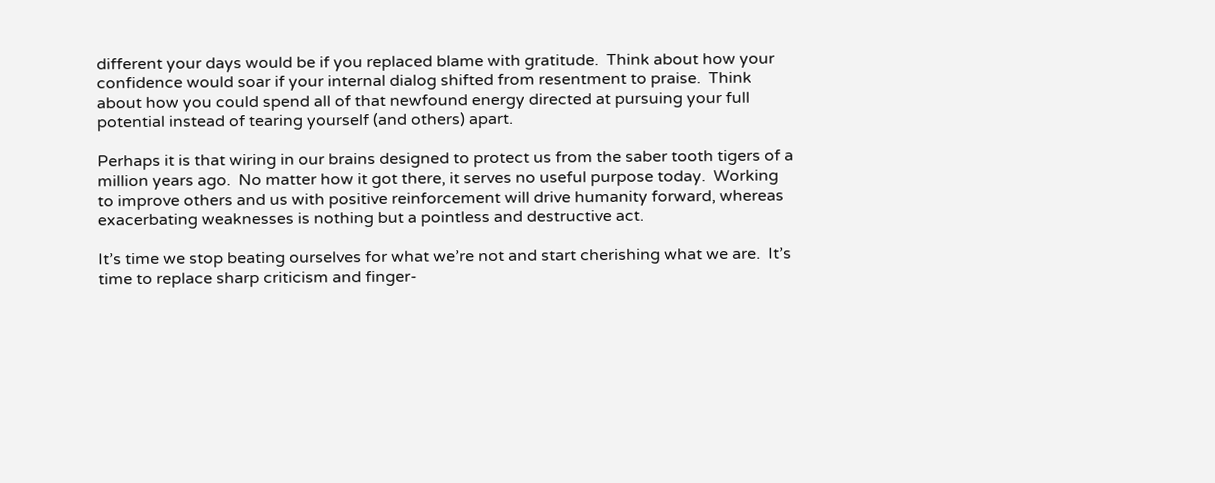different your days would be if you replaced blame with gratitude.  Think about how your confidence would soar if your internal dialog shifted from resentment to praise.  Think about how you could spend all of that newfound energy directed at pursuing your full potential instead of tearing yourself (and others) apart.

Perhaps it is that wiring in our brains designed to protect us from the saber tooth tigers of a million years ago.  No matter how it got there, it serves no useful purpose today.  Working to improve others and us with positive reinforcement will drive humanity forward, whereas exacerbating weaknesses is nothing but a pointless and destructive act.

It’s time we stop beating ourselves for what we’re not and start cherishing what we are.  It’s time to replace sharp criticism and finger-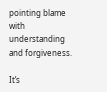pointing blame with understanding and forgiveness.

It’s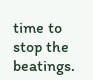time to stop the beatings.